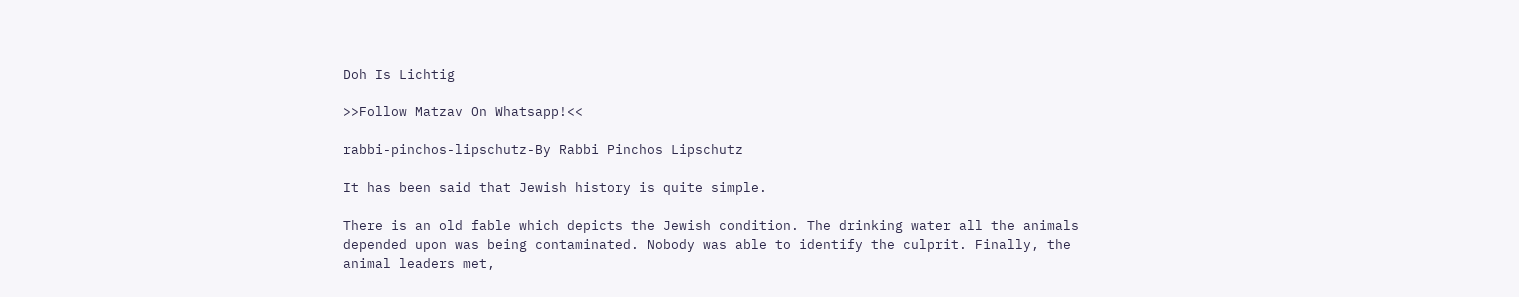Doh Is Lichtig

>>Follow Matzav On Whatsapp!<<

rabbi-pinchos-lipschutz-By Rabbi Pinchos Lipschutz

It has been said that Jewish history is quite simple.

There is an old fable which depicts the Jewish condition. The drinking water all the animals depended upon was being contaminated. Nobody was able to identify the culprit. Finally, the animal leaders met,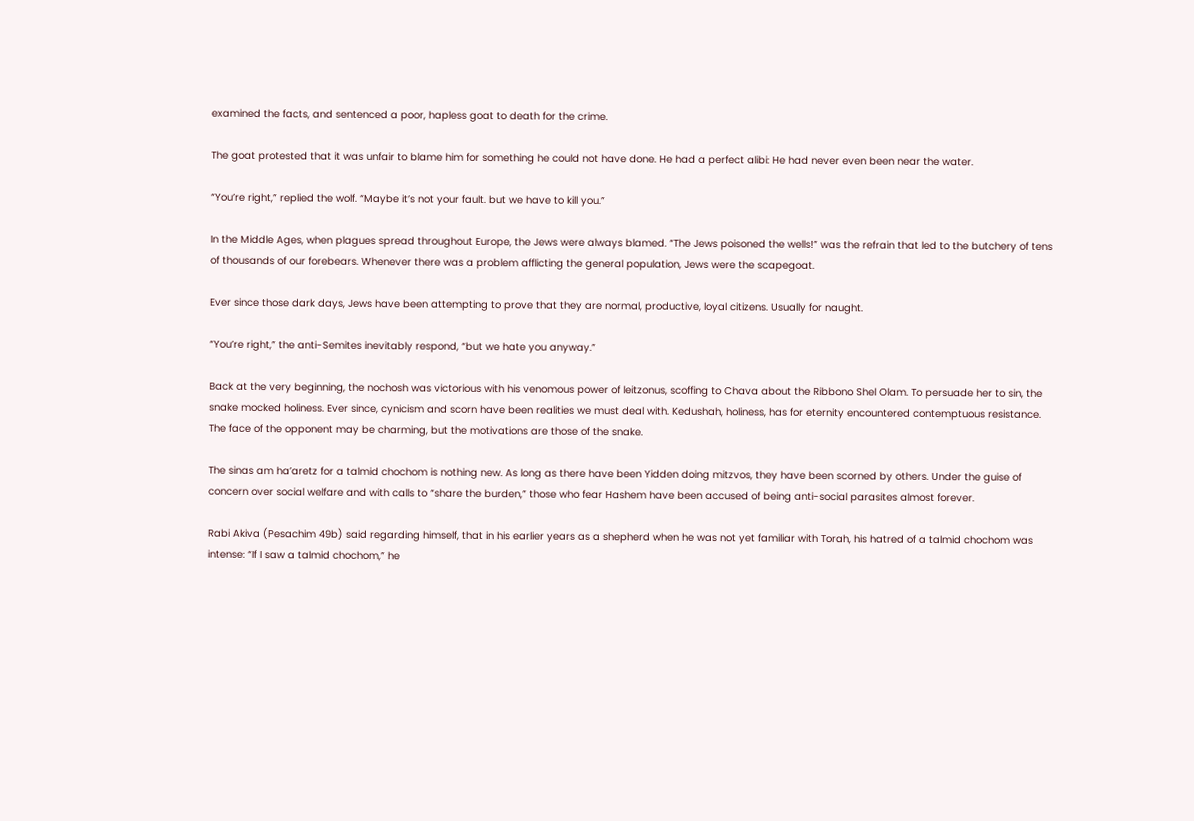examined the facts, and sentenced a poor, hapless goat to death for the crime.

The goat protested that it was unfair to blame him for something he could not have done. He had a perfect alibi: He had never even been near the water.

“You’re right,” replied the wolf. “Maybe it’s not your fault. but we have to kill you.”

In the Middle Ages, when plagues spread throughout Europe, the Jews were always blamed. “The Jews poisoned the wells!” was the refrain that led to the butchery of tens of thousands of our forebears. Whenever there was a problem afflicting the general population, Jews were the scapegoat.

Ever since those dark days, Jews have been attempting to prove that they are normal, productive, loyal citizens. Usually for naught.

“You’re right,” the anti-Semites inevitably respond, “but we hate you anyway.”

Back at the very beginning, the nochosh was victorious with his venomous power of leitzonus, scoffing to Chava about the Ribbono Shel Olam. To persuade her to sin, the snake mocked holiness. Ever since, cynicism and scorn have been realities we must deal with. Kedushah, holiness, has for eternity encountered contemptuous resistance. The face of the opponent may be charming, but the motivations are those of the snake.

The sinas am ha’aretz for a talmid chochom is nothing new. As long as there have been Yidden doing mitzvos, they have been scorned by others. Under the guise of concern over social welfare and with calls to “share the burden,” those who fear Hashem have been accused of being anti-social parasites almost forever.

Rabi Akiva (Pesachim 49b) said regarding himself, that in his earlier years as a shepherd when he was not yet familiar with Torah, his hatred of a talmid chochom was intense: “If I saw a talmid chochom,” he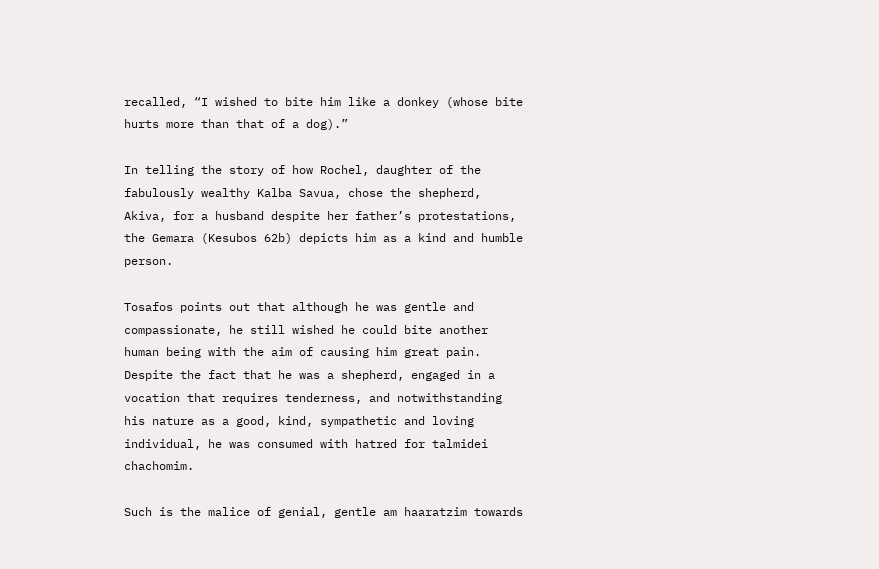recalled, “I wished to bite him like a donkey (whose bite hurts more than that of a dog).”

In telling the story of how Rochel, daughter of the fabulously wealthy Kalba Savua, chose the shepherd, Akiva, for a husband despite her father’s protestations, the Gemara (Kesubos 62b) depicts him as a kind and humble person.

Tosafos points out that although he was gentle and compassionate, he still wished he could bite another human being with the aim of causing him great pain. Despite the fact that he was a shepherd, engaged in a vocation that requires tenderness, and notwithstanding his nature as a good, kind, sympathetic and loving individual, he was consumed with hatred for talmidei chachomim.

Such is the malice of genial, gentle am haaratzim towards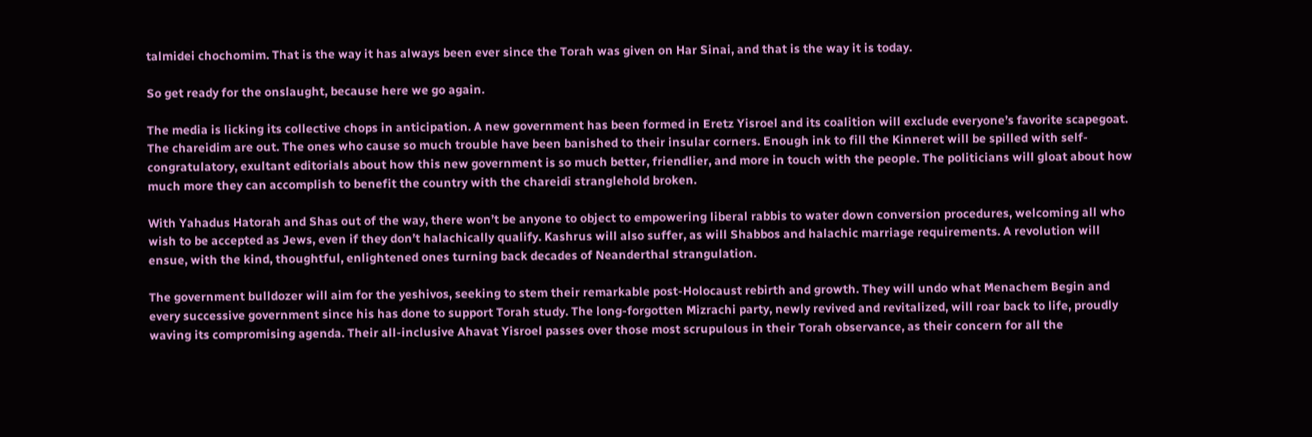talmidei chochomim. That is the way it has always been ever since the Torah was given on Har Sinai, and that is the way it is today.

So get ready for the onslaught, because here we go again.

The media is licking its collective chops in anticipation. A new government has been formed in Eretz Yisroel and its coalition will exclude everyone’s favorite scapegoat. The chareidim are out. The ones who cause so much trouble have been banished to their insular corners. Enough ink to fill the Kinneret will be spilled with self-congratulatory, exultant editorials about how this new government is so much better, friendlier, and more in touch with the people. The politicians will gloat about how much more they can accomplish to benefit the country with the chareidi stranglehold broken.

With Yahadus Hatorah and Shas out of the way, there won’t be anyone to object to empowering liberal rabbis to water down conversion procedures, welcoming all who wish to be accepted as Jews, even if they don’t halachically qualify. Kashrus will also suffer, as will Shabbos and halachic marriage requirements. A revolution will ensue, with the kind, thoughtful, enlightened ones turning back decades of Neanderthal strangulation.

The government bulldozer will aim for the yeshivos, seeking to stem their remarkable post-Holocaust rebirth and growth. They will undo what Menachem Begin and every successive government since his has done to support Torah study. The long-forgotten Mizrachi party, newly revived and revitalized, will roar back to life, proudly waving its compromising agenda. Their all-inclusive Ahavat Yisroel passes over those most scrupulous in their Torah observance, as their concern for all the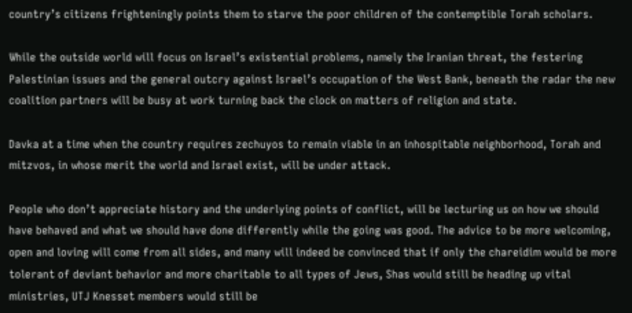country’s citizens frighteningly points them to starve the poor children of the contemptible Torah scholars.

While the outside world will focus on Israel’s existential problems, namely the Iranian threat, the festering Palestinian issues and the general outcry against Israel’s occupation of the West Bank, beneath the radar the new coalition partners will be busy at work turning back the clock on matters of religion and state.

Davka at a time when the country requires zechuyos to remain viable in an inhospitable neighborhood, Torah and mitzvos, in whose merit the world and Israel exist, will be under attack.

People who don’t appreciate history and the underlying points of conflict, will be lecturing us on how we should have behaved and what we should have done differently while the going was good. The advice to be more welcoming, open and loving will come from all sides, and many will indeed be convinced that if only the chareidim would be more tolerant of deviant behavior and more charitable to all types of Jews, Shas would still be heading up vital ministries, UTJ Knesset members would still be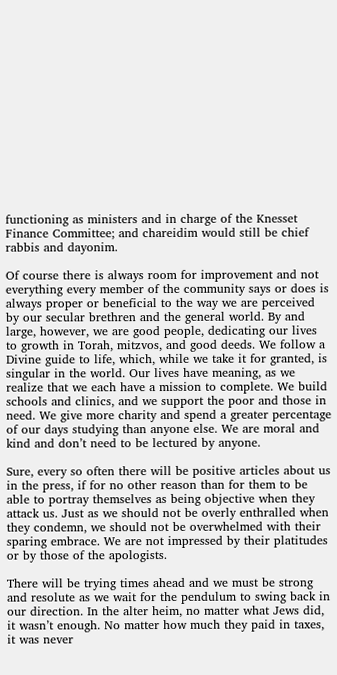functioning as ministers and in charge of the Knesset Finance Committee; and chareidim would still be chief rabbis and dayonim.

Of course there is always room for improvement and not everything every member of the community says or does is always proper or beneficial to the way we are perceived by our secular brethren and the general world. By and large, however, we are good people, dedicating our lives to growth in Torah, mitzvos, and good deeds. We follow a Divine guide to life, which, while we take it for granted, is singular in the world. Our lives have meaning, as we realize that we each have a mission to complete. We build schools and clinics, and we support the poor and those in need. We give more charity and spend a greater percentage of our days studying than anyone else. We are moral and kind and don’t need to be lectured by anyone.

Sure, every so often there will be positive articles about us in the press, if for no other reason than for them to be able to portray themselves as being objective when they attack us. Just as we should not be overly enthralled when they condemn, we should not be overwhelmed with their sparing embrace. We are not impressed by their platitudes or by those of the apologists.

There will be trying times ahead and we must be strong and resolute as we wait for the pendulum to swing back in our direction. In the alter heim, no matter what Jews did, it wasn’t enough. No matter how much they paid in taxes, it was never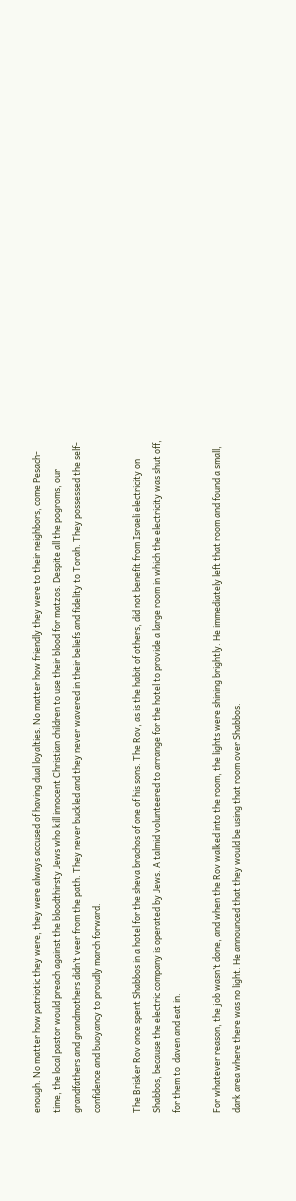enough. No matter how patriotic they were, they were always accused of having dual loyalties. No matter how friendly they were to their neighbors, come Pesach-time, the local pastor would preach against the bloodthirsty Jews who kill innocent Christian children to use their blood for matzos. Despite all the pogroms, our grandfathers and grandmothers didn’t veer from the path. They never buckled and they never wavered in their beliefs and fidelity to Torah. They possessed the self-confidence and buoyancy to proudly march forward.

The Brisker Rov once spent Shabbos in a hotel for the sheva brachos of one of his sons. The Rov, as is the habit of others, did not benefit from Israeli electricity on Shabbos, because the electric company is operated by Jews. A talmid volunteered to arrange for the hotel to provide a large room in which the electricity was shut off, for them to  daven and eat in.

For whatever reason, the job wasn’t done, and when the Rov walked into the room, the lights were shining brightly. He immediately left that room and found a small, dark area where there was no light. He announced that they would be using that room over Shabbos.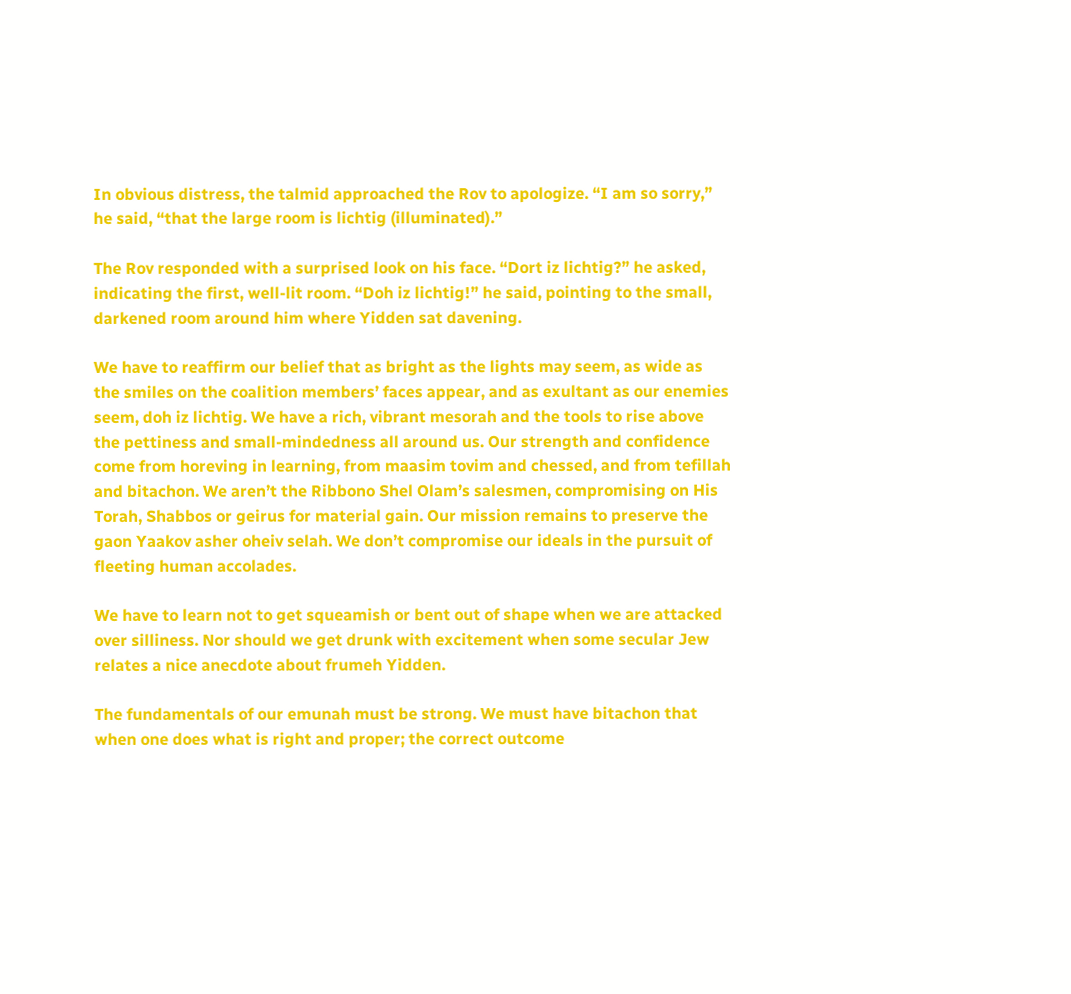In obvious distress, the talmid approached the Rov to apologize. “I am so sorry,” he said, “that the large room is lichtig (illuminated).”

The Rov responded with a surprised look on his face. “Dort iz lichtig?” he asked, indicating the first, well-lit room. “Doh iz lichtig!” he said, pointing to the small, darkened room around him where Yidden sat davening.

We have to reaffirm our belief that as bright as the lights may seem, as wide as the smiles on the coalition members’ faces appear, and as exultant as our enemies seem, doh iz lichtig. We have a rich, vibrant mesorah and the tools to rise above the pettiness and small-mindedness all around us. Our strength and confidence come from horeving in learning, from maasim tovim and chessed, and from tefillah and bitachon. We aren’t the Ribbono Shel Olam’s salesmen, compromising on His Torah, Shabbos or geirus for material gain. Our mission remains to preserve the gaon Yaakov asher oheiv selah. We don’t compromise our ideals in the pursuit of fleeting human accolades.

We have to learn not to get squeamish or bent out of shape when we are attacked over silliness. Nor should we get drunk with excitement when some secular Jew relates a nice anecdote about frumeh Yidden.

The fundamentals of our emunah must be strong. We must have bitachon that when one does what is right and proper; the correct outcome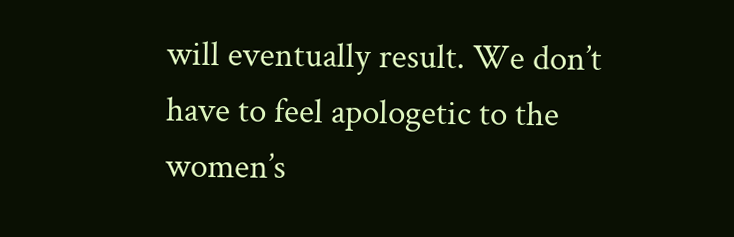will eventually result. We don’t have to feel apologetic to the women’s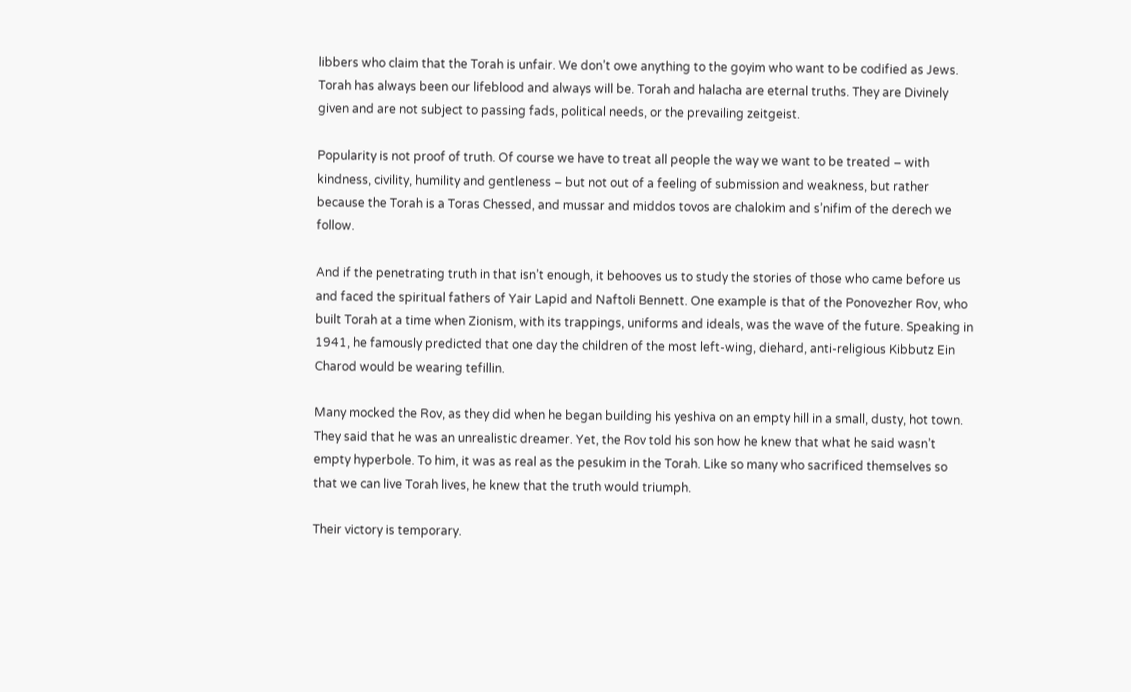libbers who claim that the Torah is unfair. We don’t owe anything to the goyim who want to be codified as Jews. Torah has always been our lifeblood and always will be. Torah and halacha are eternal truths. They are Divinely given and are not subject to passing fads, political needs, or the prevailing zeitgeist.

Popularity is not proof of truth. Of course we have to treat all people the way we want to be treated – with kindness, civility, humility and gentleness – but not out of a feeling of submission and weakness, but rather because the Torah is a Toras Chessed, and mussar and middos tovos are chalokim and s’nifim of the derech we follow.

And if the penetrating truth in that isn’t enough, it behooves us to study the stories of those who came before us and faced the spiritual fathers of Yair Lapid and Naftoli Bennett. One example is that of the Ponovezher Rov, who built Torah at a time when Zionism, with its trappings, uniforms and ideals, was the wave of the future. Speaking in 1941, he famously predicted that one day the children of the most left-wing, diehard, anti-religious Kibbutz Ein Charod would be wearing tefillin.

Many mocked the Rov, as they did when he began building his yeshiva on an empty hill in a small, dusty, hot town. They said that he was an unrealistic dreamer. Yet, the Rov told his son how he knew that what he said wasn’t empty hyperbole. To him, it was as real as the pesukim in the Torah. Like so many who sacrificed themselves so that we can live Torah lives, he knew that the truth would triumph.

Their victory is temporary.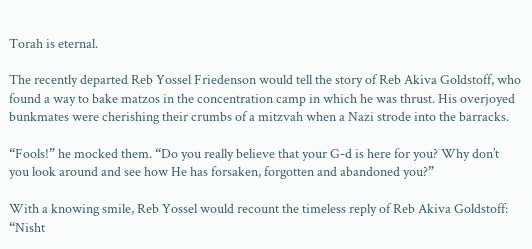Torah is eternal.

The recently departed Reb Yossel Friedenson would tell the story of Reb Akiva Goldstoff, who found a way to bake matzos in the concentration camp in which he was thrust. His overjoyed bunkmates were cherishing their crumbs of a mitzvah when a Nazi strode into the barracks.

“Fools!” he mocked them. “Do you really believe that your G-d is here for you? Why don’t you look around and see how He has forsaken, forgotten and abandoned you?”

With a knowing smile, Reb Yossel would recount the timeless reply of Reb Akiva Goldstoff: “Nisht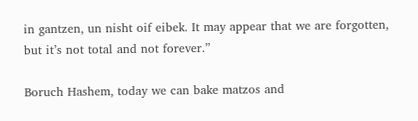in gantzen, un nisht oif eibek. It may appear that we are forgotten, but it’s not total and not forever.”

Boruch Hashem, today we can bake matzos and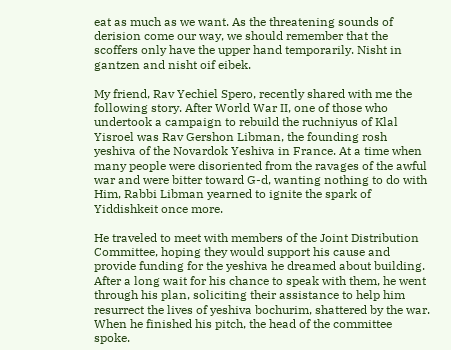eat as much as we want. As the threatening sounds of derision come our way, we should remember that the scoffers only have the upper hand temporarily. Nisht in gantzen and nisht oif eibek.

My friend, Rav Yechiel Spero, recently shared with me the following story. After World War II, one of those who undertook a campaign to rebuild the ruchniyus of Klal Yisroel was Rav Gershon Libman, the founding rosh yeshiva of the Novardok Yeshiva in France. At a time when many people were disoriented from the ravages of the awful war and were bitter toward G-d, wanting nothing to do with Him, Rabbi Libman yearned to ignite the spark of Yiddishkeit once more.

He traveled to meet with members of the Joint Distribution Committee, hoping they would support his cause and provide funding for the yeshiva he dreamed about building. After a long wait for his chance to speak with them, he went through his plan, soliciting their assistance to help him resurrect the lives of yeshiva bochurim, shattered by the war. When he finished his pitch, the head of the committee spoke.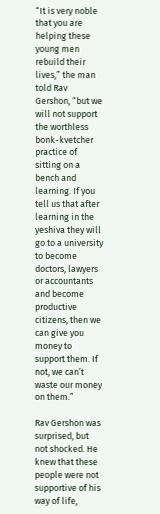“It is very noble that you are helping these young men rebuild their lives,” the man told Rav Gershon, “but we will not support the worthless bonk-kvetcher practice of sitting on a bench and learning. If you tell us that after learning in the yeshiva they will go to a university to become doctors, lawyers or accountants and become productive citizens, then we can give you money to support them. If not, we can’t waste our money on them.”

Rav Gershon was surprised, but not shocked. He knew that these people were not supportive of his way of life,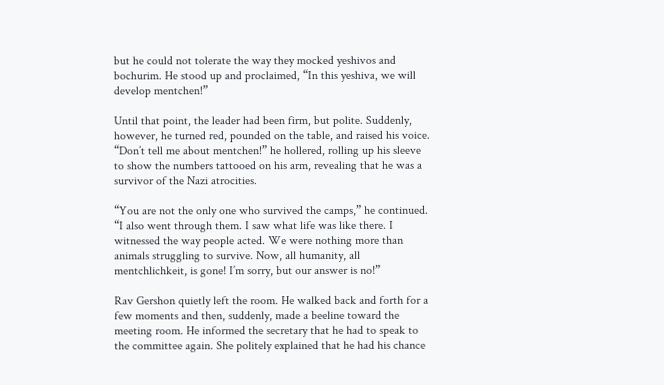but he could not tolerate the way they mocked yeshivos and bochurim. He stood up and proclaimed, “In this yeshiva, we will develop mentchen!”

Until that point, the leader had been firm, but polite. Suddenly, however, he turned red, pounded on the table, and raised his voice. “Don’t tell me about mentchen!” he hollered, rolling up his sleeve to show the numbers tattooed on his arm, revealing that he was a survivor of the Nazi atrocities.

“You are not the only one who survived the camps,” he continued. “I also went through them. I saw what life was like there. I witnessed the way people acted. We were nothing more than animals struggling to survive. Now, all humanity, all mentchlichkeit, is gone! I’m sorry, but our answer is no!”

Rav Gershon quietly left the room. He walked back and forth for a few moments and then, suddenly, made a beeline toward the meeting room. He informed the secretary that he had to speak to the committee again. She politely explained that he had his chance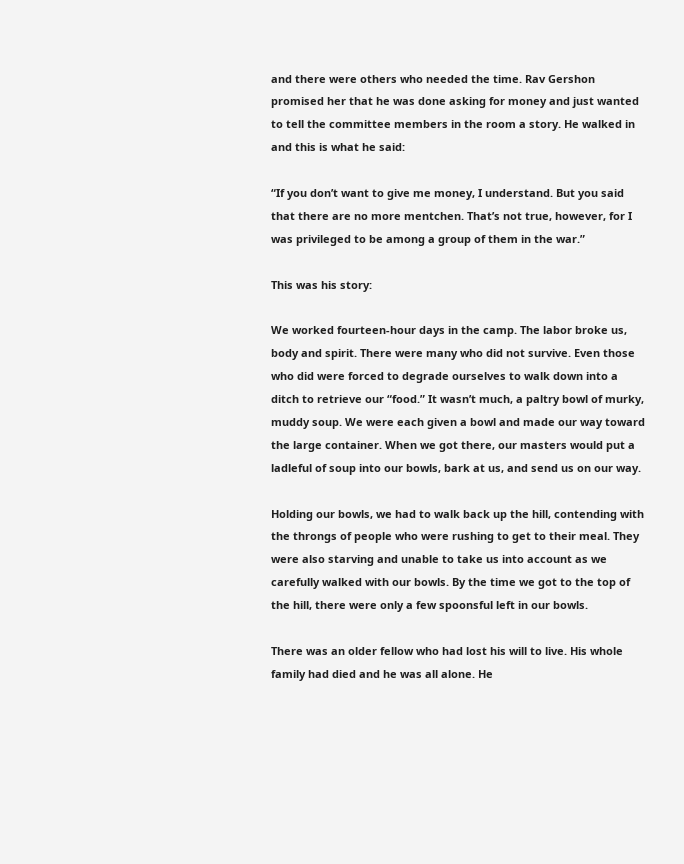and there were others who needed the time. Rav Gershon promised her that he was done asking for money and just wanted to tell the committee members in the room a story. He walked in and this is what he said:

“If you don’t want to give me money, I understand. But you said that there are no more mentchen. That’s not true, however, for I was privileged to be among a group of them in the war.”

This was his story:

We worked fourteen-hour days in the camp. The labor broke us, body and spirit. There were many who did not survive. Even those who did were forced to degrade ourselves to walk down into a ditch to retrieve our “food.” It wasn’t much, a paltry bowl of murky, muddy soup. We were each given a bowl and made our way toward the large container. When we got there, our masters would put a ladleful of soup into our bowls, bark at us, and send us on our way.

Holding our bowls, we had to walk back up the hill, contending with the throngs of people who were rushing to get to their meal. They were also starving and unable to take us into account as we carefully walked with our bowls. By the time we got to the top of the hill, there were only a few spoonsful left in our bowls.

There was an older fellow who had lost his will to live. His whole family had died and he was all alone. He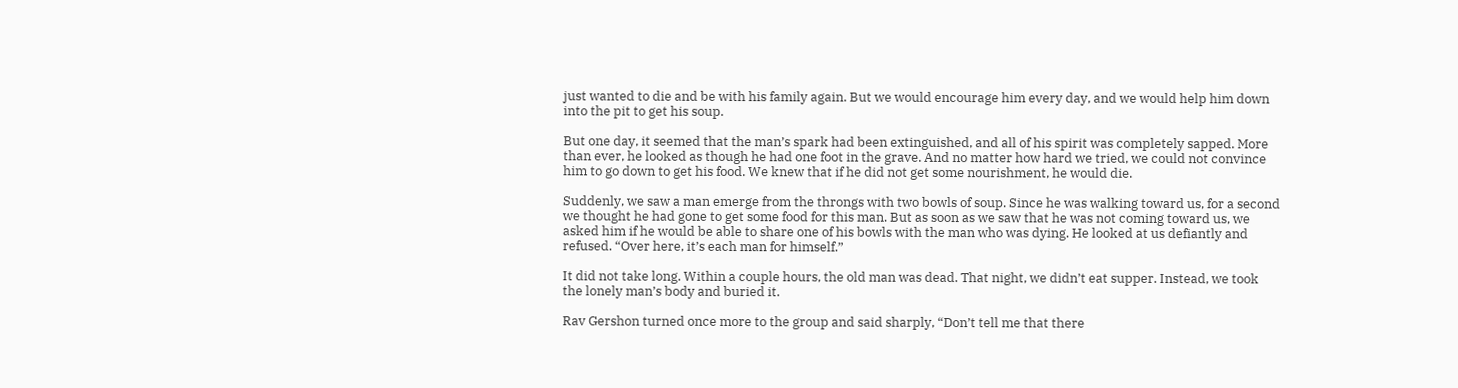just wanted to die and be with his family again. But we would encourage him every day, and we would help him down into the pit to get his soup.

But one day, it seemed that the man’s spark had been extinguished, and all of his spirit was completely sapped. More than ever, he looked as though he had one foot in the grave. And no matter how hard we tried, we could not convince him to go down to get his food. We knew that if he did not get some nourishment, he would die.

Suddenly, we saw a man emerge from the throngs with two bowls of soup. Since he was walking toward us, for a second we thought he had gone to get some food for this man. But as soon as we saw that he was not coming toward us, we asked him if he would be able to share one of his bowls with the man who was dying. He looked at us defiantly and refused. “Over here, it’s each man for himself.”

It did not take long. Within a couple hours, the old man was dead. That night, we didn’t eat supper. Instead, we took the lonely man’s body and buried it.

Rav Gershon turned once more to the group and said sharply, “Don’t tell me that there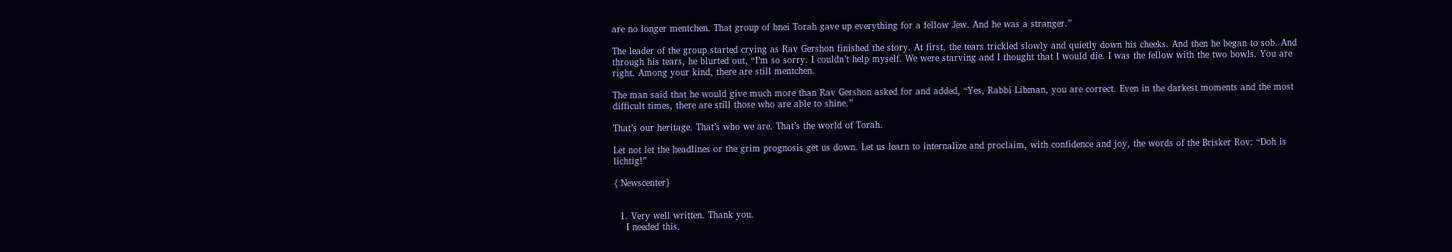are no longer mentchen. That group of bnei Torah gave up everything for a fellow Jew. And he was a stranger.”

The leader of the group started crying as Rav Gershon finished the story. At first, the tears trickled slowly and quietly down his cheeks. And then he began to sob. And through his tears, he blurted out, “I’m so sorry. I couldn’t help myself. We were starving and I thought that I would die. I was the fellow with the two bowls. You are right. Among your kind, there are still mentchen.

The man said that he would give much more than Rav Gershon asked for and added, “Yes, Rabbi Libman, you are correct. Even in the darkest moments and the most difficult times, there are still those who are able to shine.”

That’s our heritage. That’s who we are. That’s the world of Torah.

Let not let the headlines or the grim prognosis get us down. Let us learn to internalize and proclaim, with confidence and joy, the words of the Brisker Rov: “Doh is lichtig!”

{ Newscenter}


  1. Very well written. Thank you.
    I needed this.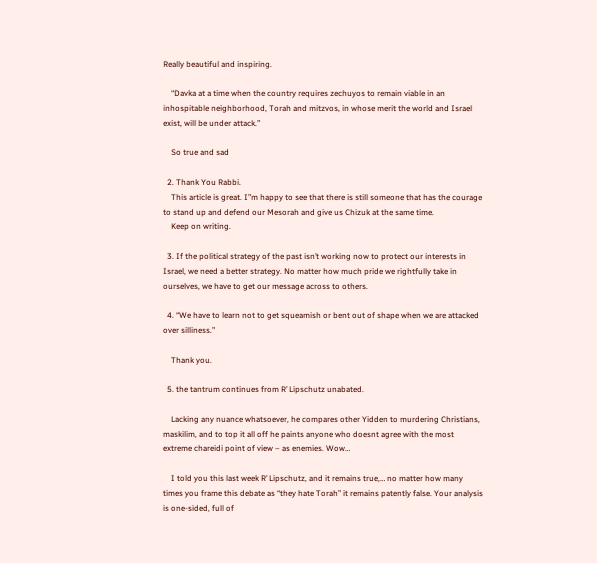Really beautiful and inspiring.

    “Davka at a time when the country requires zechuyos to remain viable in an inhospitable neighborhood, Torah and mitzvos, in whose merit the world and Israel exist, will be under attack.”

    So true and sad

  2. Thank You Rabbi.
    This article is great. I”m happy to see that there is still someone that has the courage to stand up and defend our Mesorah and give us Chizuk at the same time.
    Keep on writing.

  3. If the political strategy of the past isn’t working now to protect our interests in Israel, we need a better strategy. No matter how much pride we rightfully take in ourselves, we have to get our message across to others.

  4. “We have to learn not to get squeamish or bent out of shape when we are attacked over silliness.”

    Thank you.

  5. the tantrum continues from R’ Lipschutz unabated.

    Lacking any nuance whatsoever, he compares other Yidden to murdering Christians, maskilim, and to top it all off he paints anyone who doesnt agree with the most extreme chareidi point of view – as enemies. Wow…

    I told you this last week R’ Lipschutz, and it remains true,… no matter how many times you frame this debate as “they hate Torah” it remains patently false. Your analysis is one-sided, full of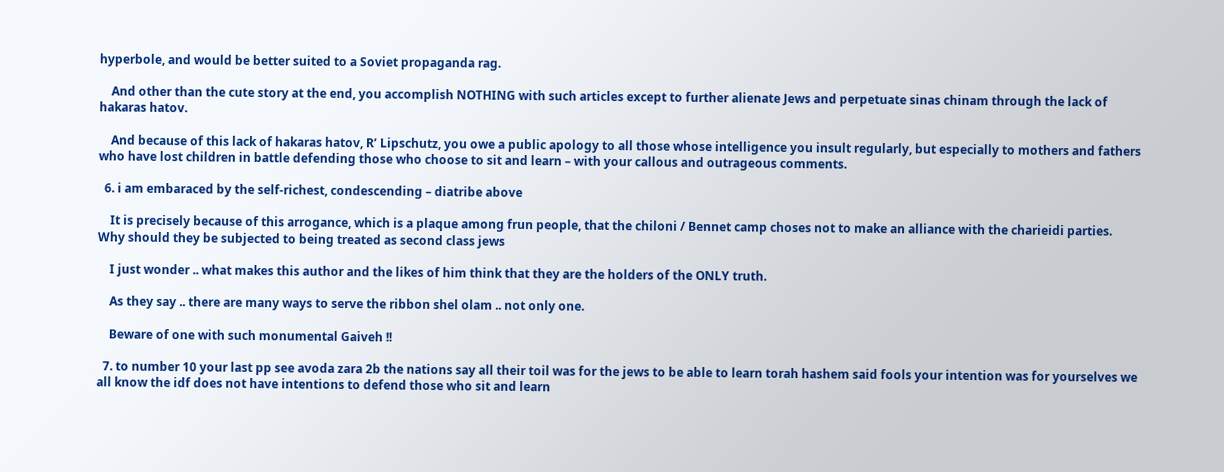hyperbole, and would be better suited to a Soviet propaganda rag.

    And other than the cute story at the end, you accomplish NOTHING with such articles except to further alienate Jews and perpetuate sinas chinam through the lack of hakaras hatov.

    And because of this lack of hakaras hatov, R’ Lipschutz, you owe a public apology to all those whose intelligence you insult regularly, but especially to mothers and fathers who have lost children in battle defending those who choose to sit and learn – with your callous and outrageous comments.

  6. i am embaraced by the self-richest, condescending – diatribe above

    It is precisely because of this arrogance, which is a plaque among frun people, that the chiloni / Bennet camp choses not to make an alliance with the charieidi parties. Why should they be subjected to being treated as second class jews

    I just wonder .. what makes this author and the likes of him think that they are the holders of the ONLY truth.

    As they say .. there are many ways to serve the ribbon shel olam .. not only one.

    Beware of one with such monumental Gaiveh !!

  7. to number 10 your last pp see avoda zara 2b the nations say all their toil was for the jews to be able to learn torah hashem said fools your intention was for yourselves we all know the idf does not have intentions to defend those who sit and learn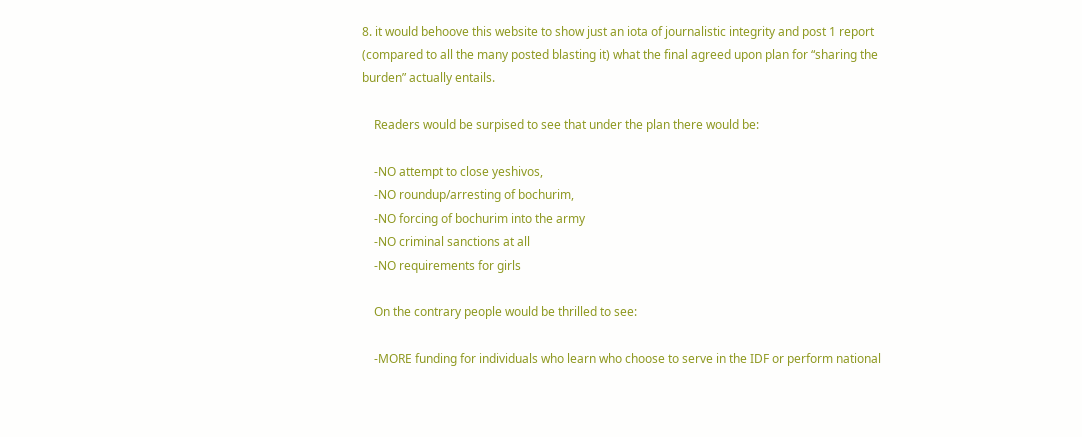8. it would behoove this website to show just an iota of journalistic integrity and post 1 report (compared to all the many posted blasting it) what the final agreed upon plan for “sharing the burden” actually entails.

    Readers would be surpised to see that under the plan there would be:

    -NO attempt to close yeshivos,
    -NO roundup/arresting of bochurim,
    -NO forcing of bochurim into the army
    -NO criminal sanctions at all
    -NO requirements for girls

    On the contrary people would be thrilled to see:

    -MORE funding for individuals who learn who choose to serve in the IDF or perform national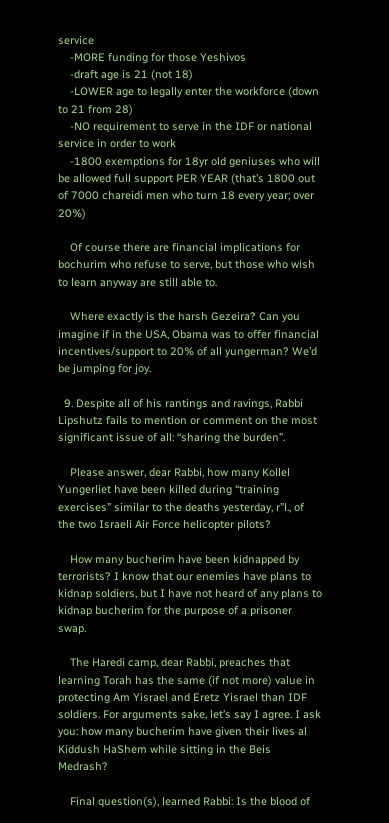service
    -MORE funding for those Yeshivos
    -draft age is 21 (not 18)
    -LOWER age to legally enter the workforce (down to 21 from 28)
    -NO requirement to serve in the IDF or national service in order to work
    -1800 exemptions for 18yr old geniuses who will be allowed full support PER YEAR (that’s 1800 out of 7000 chareidi men who turn 18 every year; over 20%)

    Of course there are financial implications for bochurim who refuse to serve, but those who wish to learn anyway are still able to.

    Where exactly is the harsh Gezeira? Can you imagine if in the USA, Obama was to offer financial incentives/support to 20% of all yungerman? We’d be jumping for joy.

  9. Despite all of his rantings and ravings, Rabbi Lipshutz fails to mention or comment on the most significant issue of all: “sharing the burden”.

    Please answer, dear Rabbi, how many Kollel Yungerliet have been killed during “training exercises” similar to the deaths yesterday, r”l., of the two Israeli Air Force helicopter pilots?

    How many bucherim have been kidnapped by terrorists? I know that our enemies have plans to kidnap soldiers, but I have not heard of any plans to kidnap bucherim for the purpose of a prisoner swap.

    The Haredi camp, dear Rabbi, preaches that learning Torah has the same (if not more) value in protecting Am Yisrael and Eretz Yisrael than IDF soldiers. For arguments sake, let’s say I agree. I ask you: how many bucherim have given their lives al Kiddush HaShem while sitting in the Beis Medrash?

    Final question(s), learned Rabbi: Is the blood of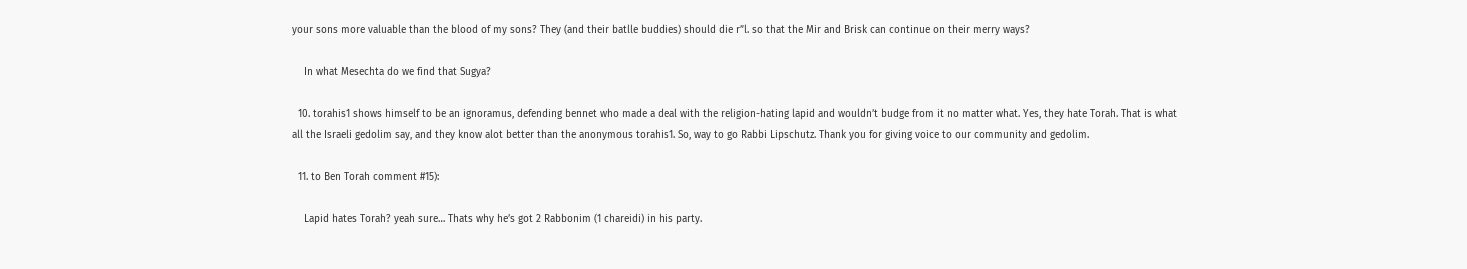your sons more valuable than the blood of my sons? They (and their batlle buddies) should die r”l. so that the Mir and Brisk can continue on their merry ways?

    In what Mesechta do we find that Sugya?

  10. torahis1 shows himself to be an ignoramus, defending bennet who made a deal with the religion-hating lapid and wouldn’t budge from it no matter what. Yes, they hate Torah. That is what all the Israeli gedolim say, and they know alot better than the anonymous torahis1. So, way to go Rabbi Lipschutz. Thank you for giving voice to our community and gedolim.

  11. to Ben Torah comment #15):

    Lapid hates Torah? yeah sure… Thats why he’s got 2 Rabbonim (1 chareidi) in his party.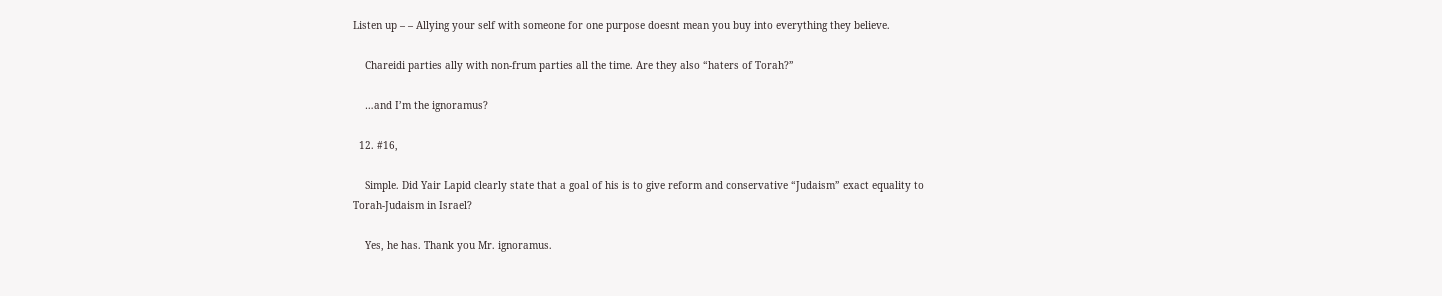Listen up – – Allying your self with someone for one purpose doesnt mean you buy into everything they believe.

    Chareidi parties ally with non-frum parties all the time. Are they also “haters of Torah?”

    …and I’m the ignoramus?

  12. #16,

    Simple. Did Yair Lapid clearly state that a goal of his is to give reform and conservative “Judaism” exact equality to Torah-Judaism in Israel?

    Yes, he has. Thank you Mr. ignoramus.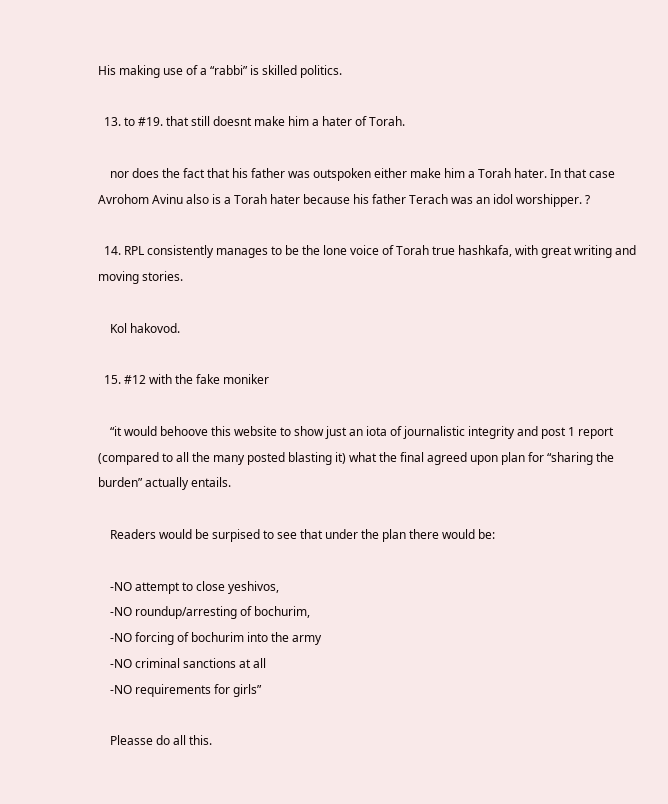His making use of a “rabbi” is skilled politics.

  13. to #19. that still doesnt make him a hater of Torah.

    nor does the fact that his father was outspoken either make him a Torah hater. In that case Avrohom Avinu also is a Torah hater because his father Terach was an idol worshipper. ?

  14. RPL consistently manages to be the lone voice of Torah true hashkafa, with great writing and moving stories.

    Kol hakovod.

  15. #12 with the fake moniker

    “it would behoove this website to show just an iota of journalistic integrity and post 1 report (compared to all the many posted blasting it) what the final agreed upon plan for “sharing the burden” actually entails.

    Readers would be surpised to see that under the plan there would be:

    -NO attempt to close yeshivos,
    -NO roundup/arresting of bochurim,
    -NO forcing of bochurim into the army
    -NO criminal sanctions at all
    -NO requirements for girls”

    Pleasse do all this.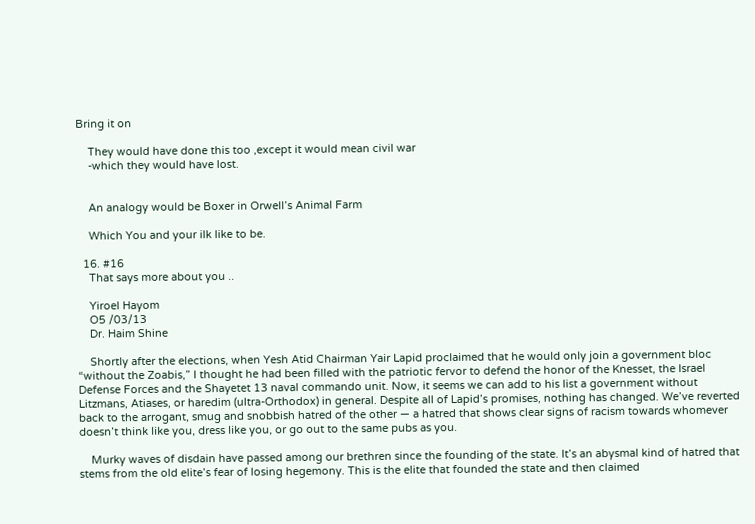Bring it on

    They would have done this too ,except it would mean civil war
    -which they would have lost.


    An analogy would be Boxer in Orwell’s Animal Farm

    Which You and your ilk like to be.

  16. #16
    That says more about you ..

    Yiroel Hayom
    O5 /03/13
    Dr. Haim Shine

    Shortly after the elections, when Yesh Atid Chairman Yair Lapid proclaimed that he would only join a government bloc “without the Zoabis,” I thought he had been filled with the patriotic fervor to defend the honor of the Knesset, the Israel Defense Forces and the Shayetet 13 naval commando unit. Now, it seems we can add to his list a government without Litzmans, Atiases, or haredim (ultra-Orthodox) in general. Despite all of Lapid’s promises, nothing has changed. We’ve reverted back to the arrogant, smug and snobbish hatred of the other — a hatred that shows clear signs of racism towards whomever doesn’t think like you, dress like you, or go out to the same pubs as you.

    Murky waves of disdain have passed among our brethren since the founding of the state. It’s an abysmal kind of hatred that stems from the old elite’s fear of losing hegemony. This is the elite that founded the state and then claimed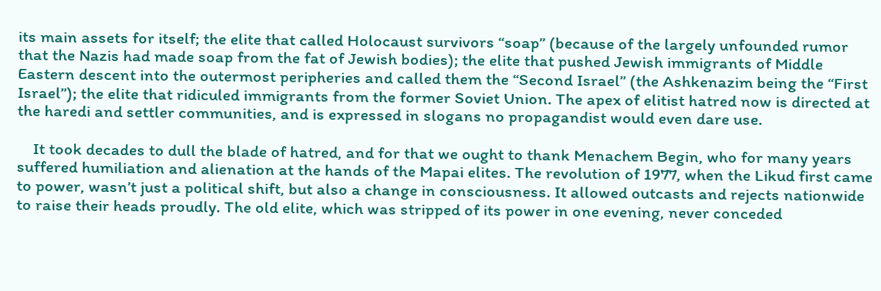its main assets for itself; the elite that called Holocaust survivors “soap” (because of the largely unfounded rumor that the Nazis had made soap from the fat of Jewish bodies); the elite that pushed Jewish immigrants of Middle Eastern descent into the outermost peripheries and called them the “Second Israel” (the Ashkenazim being the “First Israel”); the elite that ridiculed immigrants from the former Soviet Union. The apex of elitist hatred now is directed at the haredi and settler communities, and is expressed in slogans no propagandist would even dare use.

    It took decades to dull the blade of hatred, and for that we ought to thank Menachem Begin, who for many years suffered humiliation and alienation at the hands of the Mapai elites. The revolution of 1977, when the Likud first came to power, wasn’t just a political shift, but also a change in consciousness. It allowed outcasts and rejects nationwide to raise their heads proudly. The old elite, which was stripped of its power in one evening, never conceded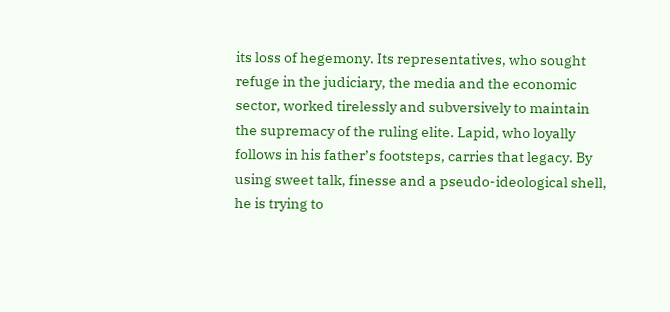its loss of hegemony. Its representatives, who sought refuge in the judiciary, the media and the economic sector, worked tirelessly and subversively to maintain the supremacy of the ruling elite. Lapid, who loyally follows in his father’s footsteps, carries that legacy. By using sweet talk, finesse and a pseudo-ideological shell, he is trying to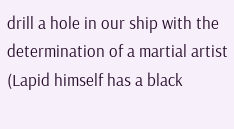drill a hole in our ship with the determination of a martial artist (Lapid himself has a black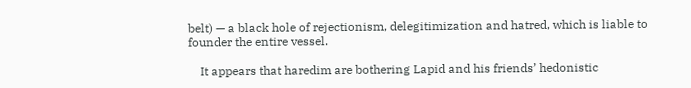belt) — a black hole of rejectionism, delegitimization and hatred, which is liable to founder the entire vessel.

    It appears that haredim are bothering Lapid and his friends’ hedonistic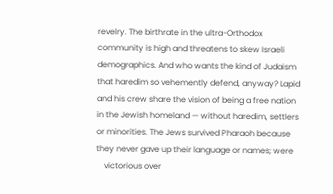revelry. The birthrate in the ultra-Orthodox community is high and threatens to skew Israeli demographics. And who wants the kind of Judaism that haredim so vehemently defend, anyway? Lapid and his crew share the vision of being a free nation in the Jewish homeland — without haredim, settlers or minorities. The Jews survived Pharaoh because they never gave up their language or names; were
    victorious over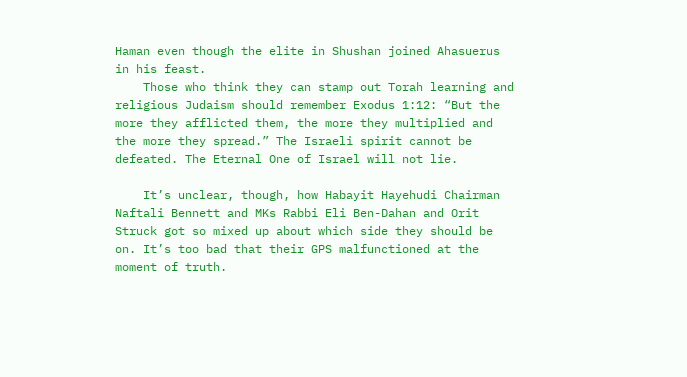Haman even though the elite in Shushan joined Ahasuerus in his feast.
    Those who think they can stamp out Torah learning and religious Judaism should remember Exodus 1:12: “But the more they afflicted them, the more they multiplied and the more they spread.” The Israeli spirit cannot be defeated. The Eternal One of Israel will not lie.

    It’s unclear, though, how Habayit Hayehudi Chairman Naftali Bennett and MKs Rabbi Eli Ben-Dahan and Orit Struck got so mixed up about which side they should be on. It’s too bad that their GPS malfunctioned at the moment of truth.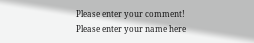Please enter your comment!
Please enter your name here